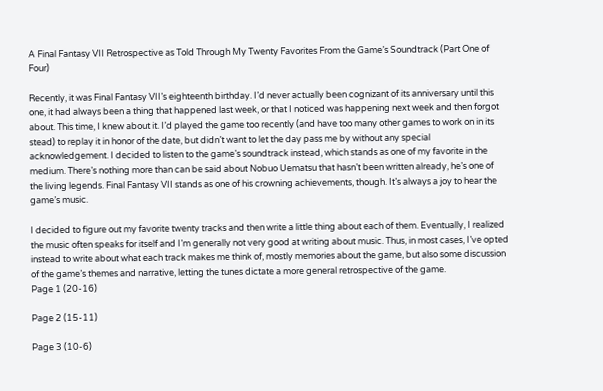A Final Fantasy VII Retrospective as Told Through My Twenty Favorites From the Game’s Soundtrack (Part One of Four)

Recently, it was Final Fantasy VII’s eighteenth birthday. I’d never actually been cognizant of its anniversary until this one, it had always been a thing that happened last week, or that I noticed was happening next week and then forgot about. This time, I knew about it. I’d played the game too recently (and have too many other games to work on in its stead) to replay it in honor of the date, but didn’t want to let the day pass me by without any special acknowledgement. I decided to listen to the game’s soundtrack instead, which stands as one of my favorite in the medium. There’s nothing more than can be said about Nobuo Uematsu that hasn’t been written already, he’s one of the living legends. Final Fantasy VII stands as one of his crowning achievements, though. It’s always a joy to hear the game’s music.

I decided to figure out my favorite twenty tracks and then write a little thing about each of them. Eventually, I realized the music often speaks for itself and I’m generally not very good at writing about music. Thus, in most cases, I’ve opted instead to write about what each track makes me think of, mostly memories about the game, but also some discussion of the game’s themes and narrative, letting the tunes dictate a more general retrospective of the game.
Page 1 (20-16)

Page 2 (15-11)

Page 3 (10-6)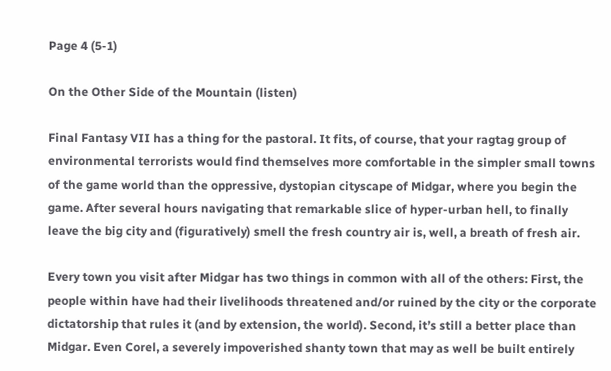Page 4 (5-1)

On the Other Side of the Mountain (listen)

Final Fantasy VII has a thing for the pastoral. It fits, of course, that your ragtag group of environmental terrorists would find themselves more comfortable in the simpler small towns of the game world than the oppressive, dystopian cityscape of Midgar, where you begin the game. After several hours navigating that remarkable slice of hyper-urban hell, to finally leave the big city and (figuratively) smell the fresh country air is, well, a breath of fresh air.

Every town you visit after Midgar has two things in common with all of the others: First, the people within have had their livelihoods threatened and/or ruined by the city or the corporate dictatorship that rules it (and by extension, the world). Second, it’s still a better place than Midgar. Even Corel, a severely impoverished shanty town that may as well be built entirely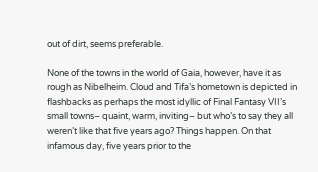out of dirt, seems preferable.

None of the towns in the world of Gaia, however, have it as rough as Nibelheim. Cloud and Tifa’s hometown is depicted in flashbacks as perhaps the most idyllic of Final Fantasy VII’s small towns– quaint, warm, inviting– but who’s to say they all weren’t like that five years ago? Things happen. On that infamous day, five years prior to the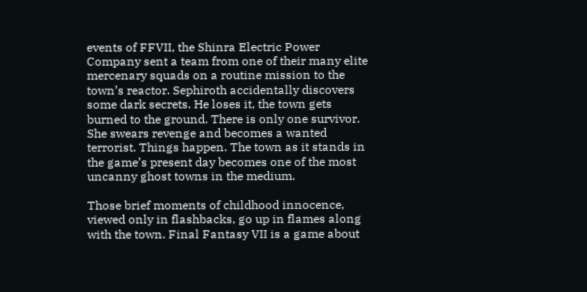events of FFVII, the Shinra Electric Power Company sent a team from one of their many elite mercenary squads on a routine mission to the town’s reactor. Sephiroth accidentally discovers some dark secrets. He loses it, the town gets burned to the ground. There is only one survivor. She swears revenge and becomes a wanted terrorist. Things happen. The town as it stands in the game’s present day becomes one of the most uncanny ghost towns in the medium.

Those brief moments of childhood innocence, viewed only in flashbacks, go up in flames along with the town. Final Fantasy VII is a game about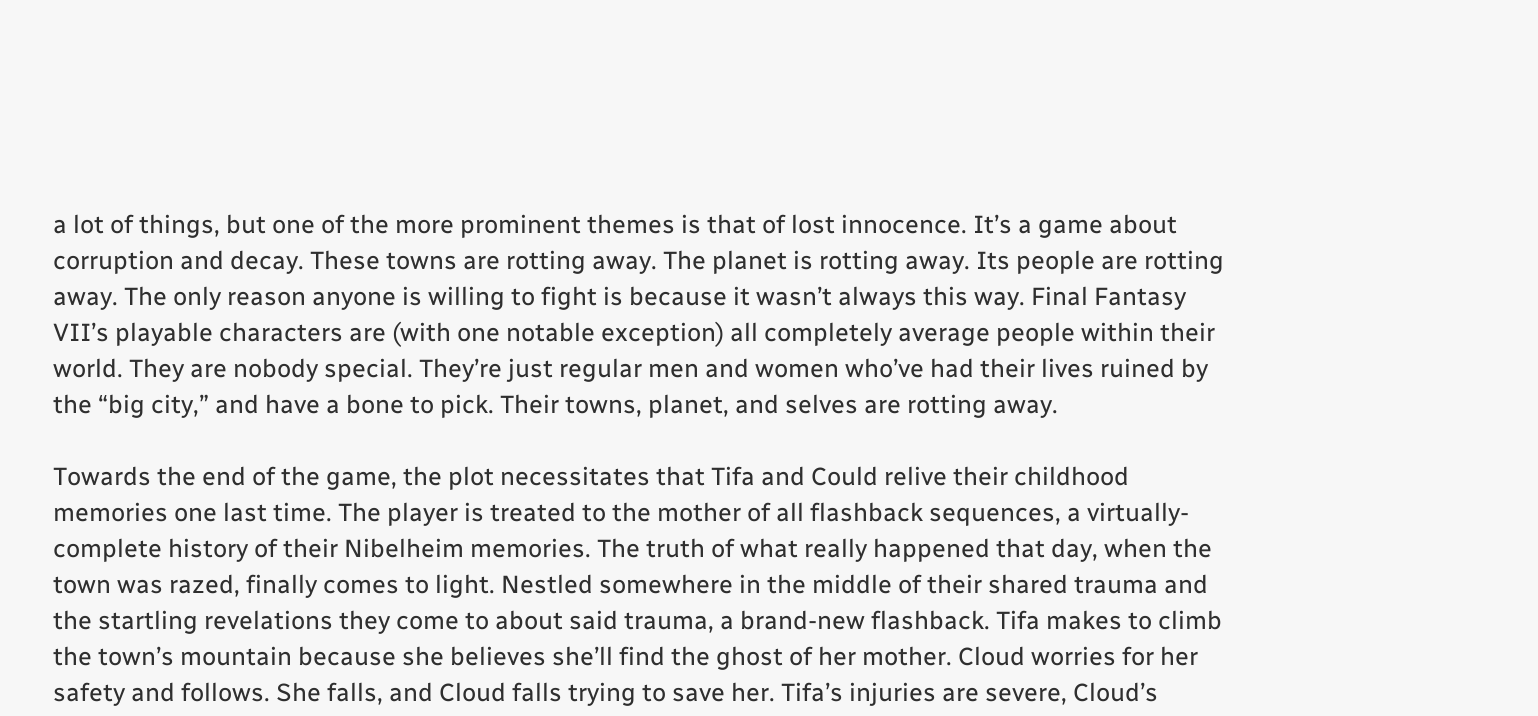a lot of things, but one of the more prominent themes is that of lost innocence. It’s a game about corruption and decay. These towns are rotting away. The planet is rotting away. Its people are rotting away. The only reason anyone is willing to fight is because it wasn’t always this way. Final Fantasy VII’s playable characters are (with one notable exception) all completely average people within their world. They are nobody special. They’re just regular men and women who’ve had their lives ruined by the “big city,” and have a bone to pick. Their towns, planet, and selves are rotting away.

Towards the end of the game, the plot necessitates that Tifa and Could relive their childhood memories one last time. The player is treated to the mother of all flashback sequences, a virtually-complete history of their Nibelheim memories. The truth of what really happened that day, when the town was razed, finally comes to light. Nestled somewhere in the middle of their shared trauma and the startling revelations they come to about said trauma, a brand-new flashback. Tifa makes to climb the town’s mountain because she believes she’ll find the ghost of her mother. Cloud worries for her safety and follows. She falls, and Cloud falls trying to save her. Tifa’s injuries are severe, Cloud’s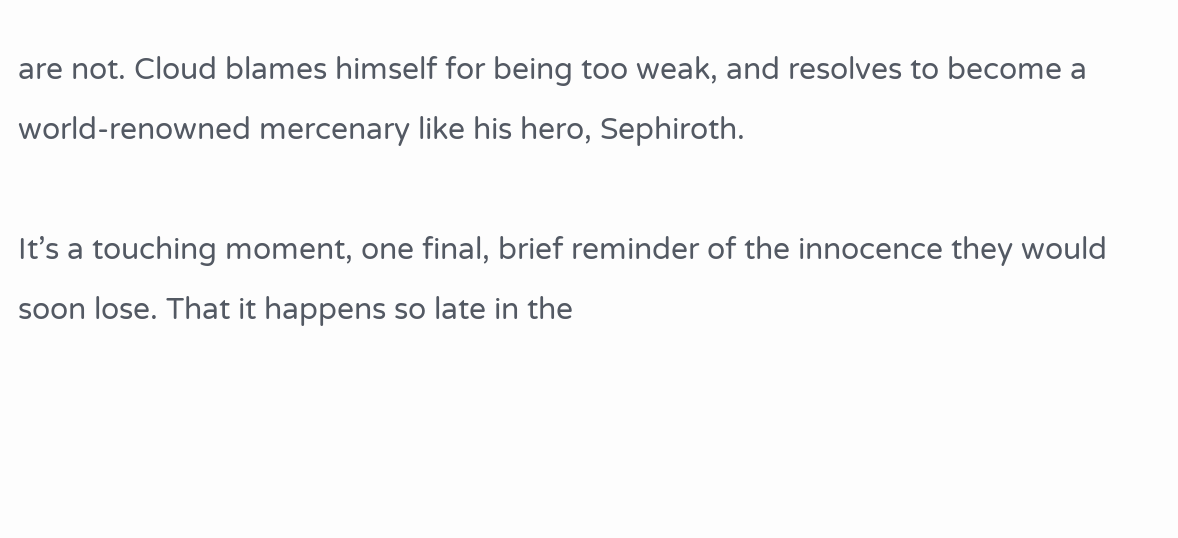are not. Cloud blames himself for being too weak, and resolves to become a world-renowned mercenary like his hero, Sephiroth.

It’s a touching moment, one final, brief reminder of the innocence they would soon lose. That it happens so late in the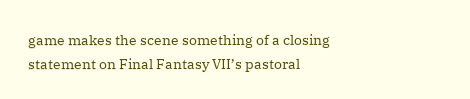game makes the scene something of a closing statement on Final Fantasy VII’s pastoral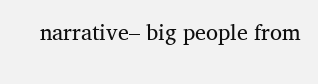narrative– big people from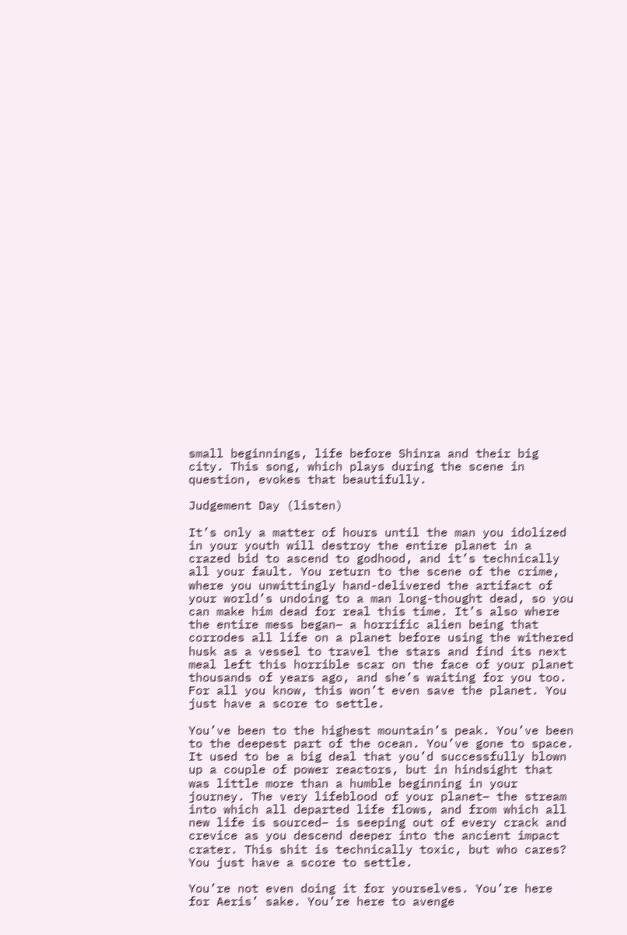small beginnings, life before Shinra and their big city. This song, which plays during the scene in question, evokes that beautifully.

Judgement Day (listen)

It’s only a matter of hours until the man you idolized in your youth will destroy the entire planet in a crazed bid to ascend to godhood, and it’s technically all your fault. You return to the scene of the crime, where you unwittingly hand-delivered the artifact of your world’s undoing to a man long-thought dead, so you can make him dead for real this time. It’s also where the entire mess began– a horrific alien being that corrodes all life on a planet before using the withered husk as a vessel to travel the stars and find its next meal left this horrible scar on the face of your planet thousands of years ago, and she’s waiting for you too. For all you know, this won’t even save the planet. You just have a score to settle.

You’ve been to the highest mountain’s peak. You’ve been to the deepest part of the ocean. You’ve gone to space. It used to be a big deal that you’d successfully blown up a couple of power reactors, but in hindsight that was little more than a humble beginning in your journey. The very lifeblood of your planet– the stream into which all departed life flows, and from which all new life is sourced– is seeping out of every crack and crevice as you descend deeper into the ancient impact crater. This shit is technically toxic, but who cares? You just have a score to settle.

You’re not even doing it for yourselves. You’re here for Aeris’ sake. You’re here to avenge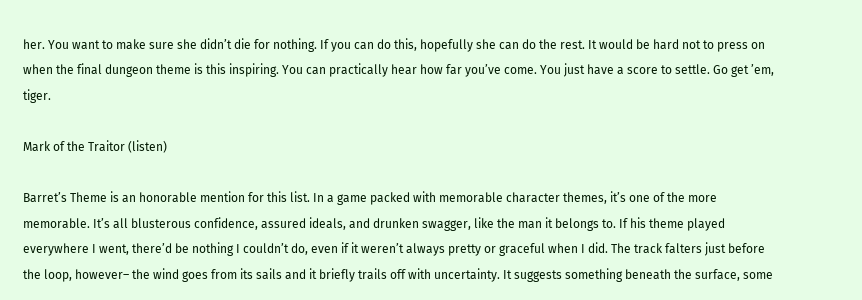her. You want to make sure she didn’t die for nothing. If you can do this, hopefully she can do the rest. It would be hard not to press on when the final dungeon theme is this inspiring. You can practically hear how far you’ve come. You just have a score to settle. Go get ’em, tiger.

Mark of the Traitor (listen)

Barret’s Theme is an honorable mention for this list. In a game packed with memorable character themes, it’s one of the more memorable. It’s all blusterous confidence, assured ideals, and drunken swagger, like the man it belongs to. If his theme played everywhere I went, there’d be nothing I couldn’t do, even if it weren’t always pretty or graceful when I did. The track falters just before the loop, however– the wind goes from its sails and it briefly trails off with uncertainty. It suggests something beneath the surface, some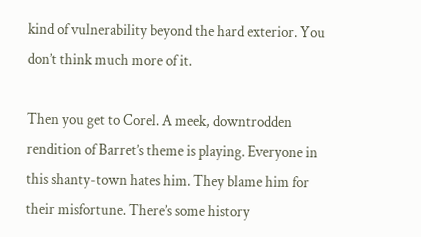kind of vulnerability beyond the hard exterior. You don’t think much more of it.

Then you get to Corel. A meek, downtrodden rendition of Barret’s theme is playing. Everyone in this shanty-town hates him. They blame him for their misfortune. There’s some history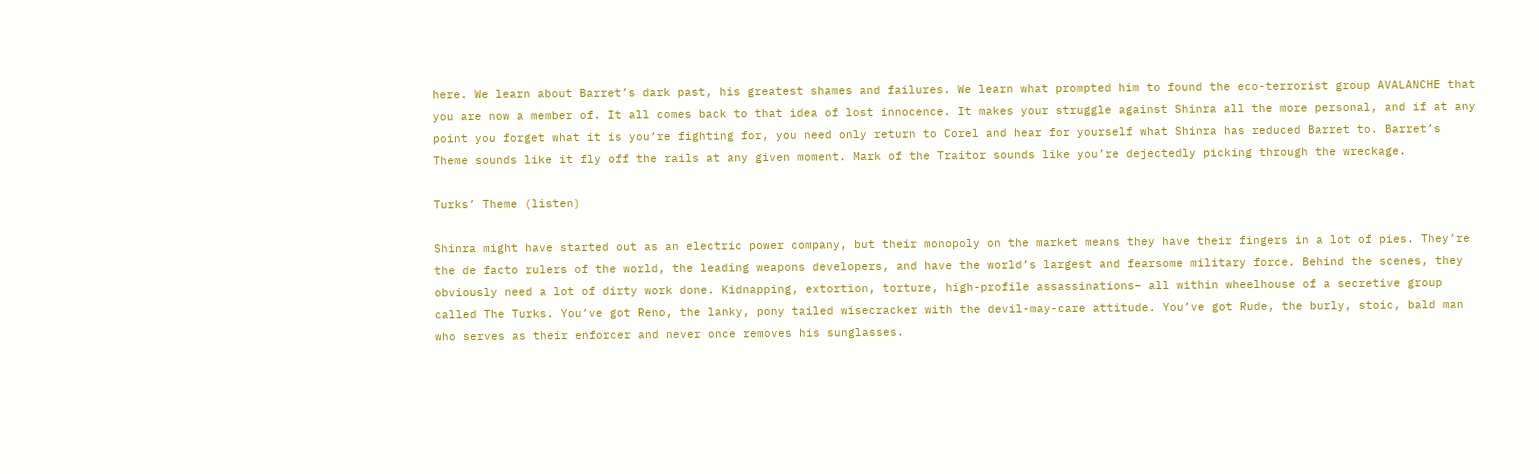here. We learn about Barret’s dark past, his greatest shames and failures. We learn what prompted him to found the eco-terrorist group AVALANCHE that you are now a member of. It all comes back to that idea of lost innocence. It makes your struggle against Shinra all the more personal, and if at any point you forget what it is you’re fighting for, you need only return to Corel and hear for yourself what Shinra has reduced Barret to. Barret’s Theme sounds like it fly off the rails at any given moment. Mark of the Traitor sounds like you’re dejectedly picking through the wreckage.

Turks’ Theme (listen)

Shinra might have started out as an electric power company, but their monopoly on the market means they have their fingers in a lot of pies. They’re the de facto rulers of the world, the leading weapons developers, and have the world’s largest and fearsome military force. Behind the scenes, they obviously need a lot of dirty work done. Kidnapping, extortion, torture, high-profile assassinations– all within wheelhouse of a secretive group called The Turks. You’ve got Reno, the lanky, pony tailed wisecracker with the devil-may-care attitude. You’ve got Rude, the burly, stoic, bald man who serves as their enforcer and never once removes his sunglasses.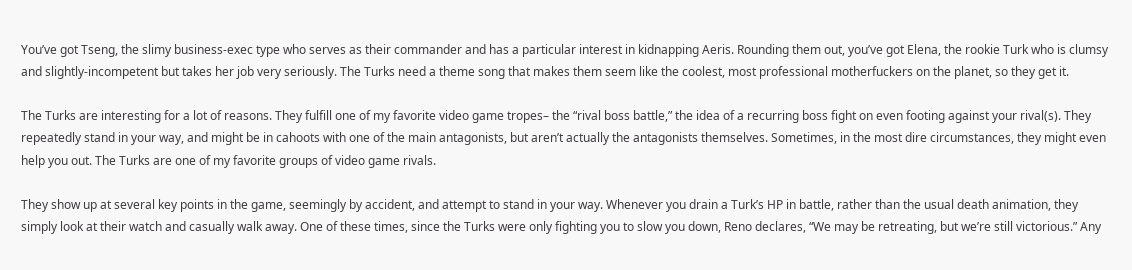You’ve got Tseng, the slimy business-exec type who serves as their commander and has a particular interest in kidnapping Aeris. Rounding them out, you’ve got Elena, the rookie Turk who is clumsy and slightly-incompetent but takes her job very seriously. The Turks need a theme song that makes them seem like the coolest, most professional motherfuckers on the planet, so they get it.

The Turks are interesting for a lot of reasons. They fulfill one of my favorite video game tropes– the “rival boss battle,” the idea of a recurring boss fight on even footing against your rival(s). They repeatedly stand in your way, and might be in cahoots with one of the main antagonists, but aren’t actually the antagonists themselves. Sometimes, in the most dire circumstances, they might even help you out. The Turks are one of my favorite groups of video game rivals.

They show up at several key points in the game, seemingly by accident, and attempt to stand in your way. Whenever you drain a Turk’s HP in battle, rather than the usual death animation, they simply look at their watch and casually walk away. One of these times, since the Turks were only fighting you to slow you down, Reno declares, “We may be retreating, but we’re still victorious.” Any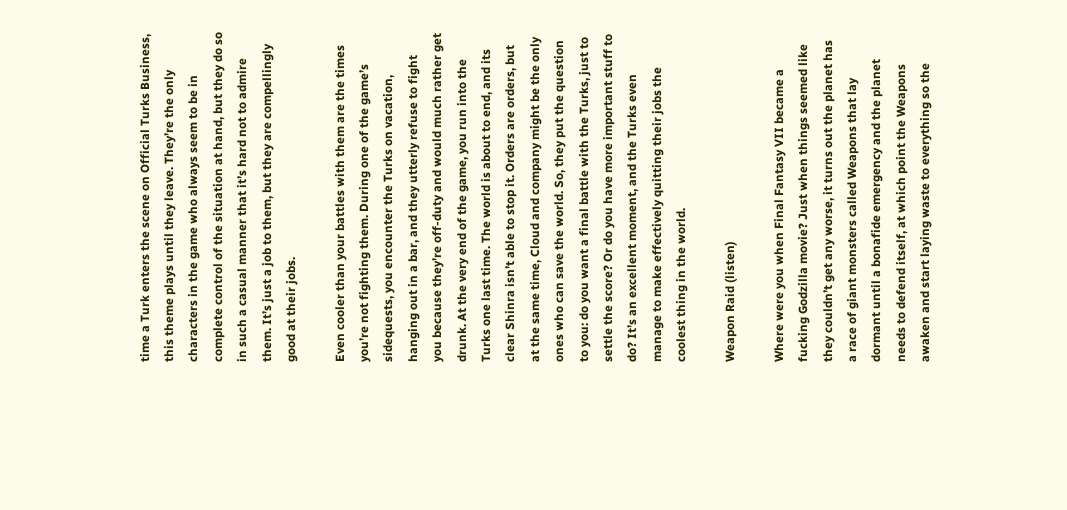time a Turk enters the scene on Official Turks Business, this theme plays until they leave. They’re the only characters in the game who always seem to be in complete control of the situation at hand, but they do so in such a casual manner that it’s hard not to admire them. It’s just a job to them, but they are compellingly good at their jobs.

Even cooler than your battles with them are the times you’re not fighting them. During one of the game’s sidequests, you encounter the Turks on vacation, hanging out in a bar, and they utterly refuse to fight you because they’re off-duty and would much rather get drunk. At the very end of the game, you run into the Turks one last time. The world is about to end, and its clear Shinra isn’t able to stop it. Orders are orders, but at the same time, Cloud and company might be the only ones who can save the world. So, they put the question to you: do you want a final battle with the Turks, just to settle the score? Or do you have more important stuff to do? It’s an excellent moment, and the Turks even manage to make effectively quitting their jobs the coolest thing in the world.

Weapon Raid (listen)

Where were you when Final Fantasy VII became a fucking Godzilla movie? Just when things seemed like they couldn’t get any worse, it turns out the planet has a race of giant monsters called Weapons that lay dormant until a bonafide emergency and the planet needs to defend itself, at which point the Weapons awaken and start laying waste to everything so the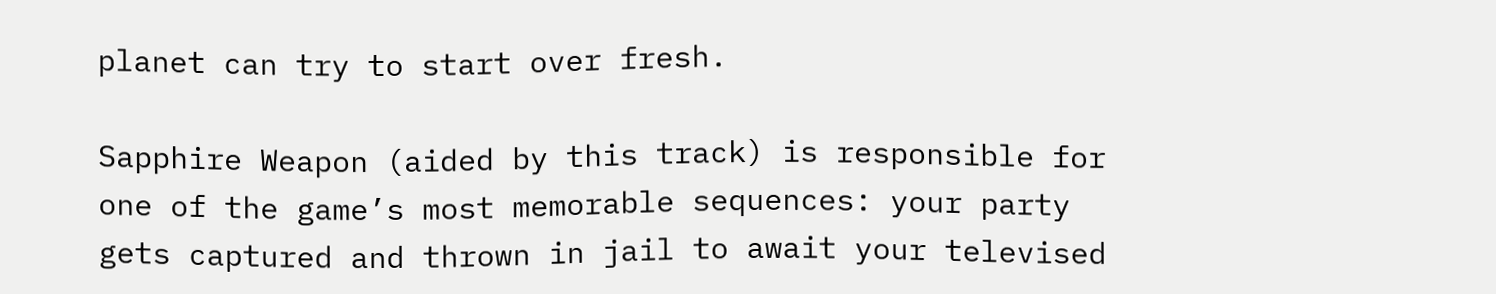planet can try to start over fresh.

Sapphire Weapon (aided by this track) is responsible for one of the game’s most memorable sequences: your party gets captured and thrown in jail to await your televised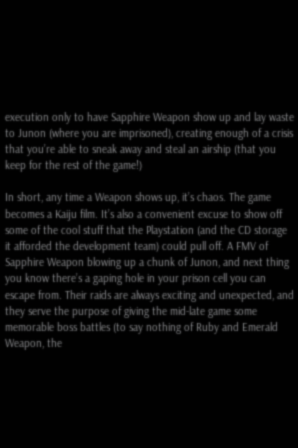execution only to have Sapphire Weapon show up and lay waste to Junon (where you are imprisoned), creating enough of a crisis that you’re able to sneak away and steal an airship (that you keep for the rest of the game!)

In short, any time a Weapon shows up, it’s chaos. The game becomes a Kaiju film. It’s also a convenient excuse to show off some of the cool stuff that the Playstation (and the CD storage it afforded the development team) could pull off. A FMV of Sapphire Weapon blowing up a chunk of Junon, and next thing you know there’s a gaping hole in your prison cell you can escape from. Their raids are always exciting and unexpected, and they serve the purpose of giving the mid-late game some memorable boss battles (to say nothing of Ruby and Emerald Weapon, the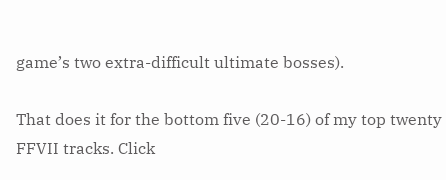game’s two extra-difficult ultimate bosses).

That does it for the bottom five (20-16) of my top twenty FFVII tracks. Click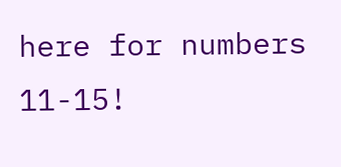here for numbers 11-15!